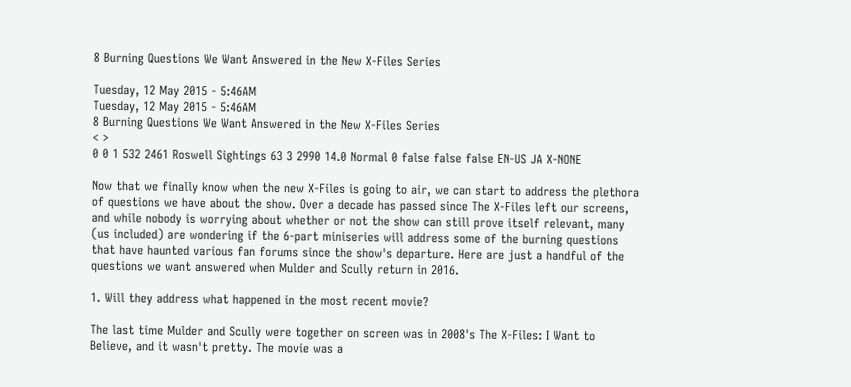8 Burning Questions We Want Answered in the New X-Files Series

Tuesday, 12 May 2015 - 5:46AM
Tuesday, 12 May 2015 - 5:46AM
8 Burning Questions We Want Answered in the New X-Files Series
< >
0 0 1 532 2461 Roswell Sightings 63 3 2990 14.0 Normal 0 false false false EN-US JA X-NONE

Now that we finally know when the new X-Files is going to air, we can start to address the plethora of questions we have about the show. Over a decade has passed since The X-Files left our screens, and while nobody is worrying about whether or not the show can still prove itself relevant, many (us included) are wondering if the 6-part miniseries will address some of the burning questions that have haunted various fan forums since the show's departure. Here are just a handful of the questions we want answered when Mulder and Scully return in 2016.

1. Will they address what happened in the most recent movie?

The last time Mulder and Scully were together on screen was in 2008's The X-Files: I Want to Believe, and it wasn't pretty. The movie was a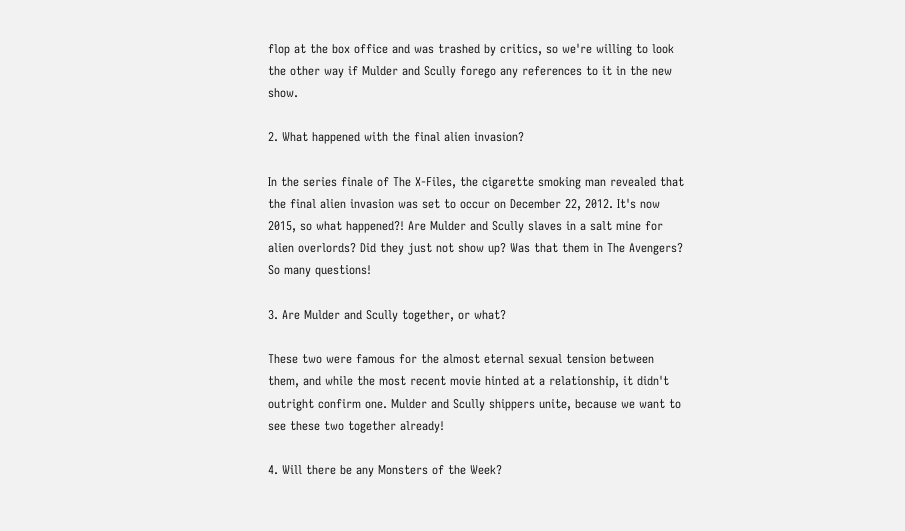flop at the box office and was trashed by critics, so we're willing to look the other way if Mulder and Scully forego any references to it in the new show.

2. What happened with the final alien invasion?

In the series finale of The X-Files, the cigarette smoking man revealed that the final alien invasion was set to occur on December 22, 2012. It's now 2015, so what happened?! Are Mulder and Scully slaves in a salt mine for alien overlords? Did they just not show up? Was that them in The Avengers? So many questions!

3. Are Mulder and Scully together, or what?

These two were famous for the almost eternal sexual tension between them, and while the most recent movie hinted at a relationship, it didn't outright confirm one. Mulder and Scully shippers unite, because we want to see these two together already!

4. Will there be any Monsters of the Week?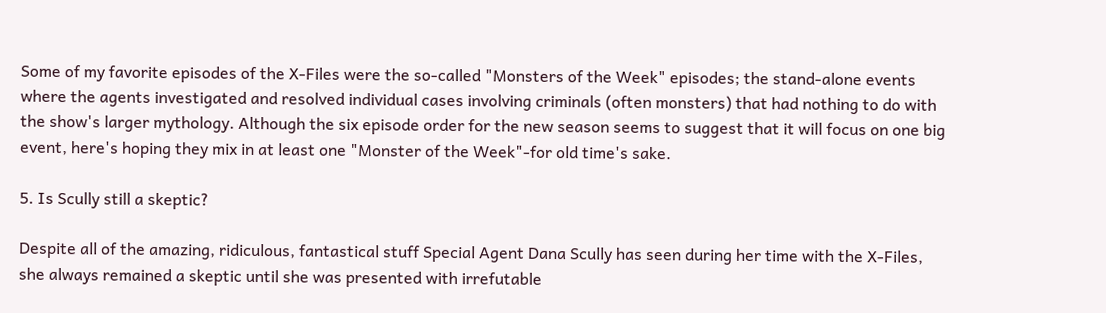Some of my favorite episodes of the X-Files were the so-called "Monsters of the Week" episodes; the stand-alone events where the agents investigated and resolved individual cases involving criminals (often monsters) that had nothing to do with the show's larger mythology. Although the six episode order for the new season seems to suggest that it will focus on one big event, here's hoping they mix in at least one "Monster of the Week"-for old time's sake.

5. Is Scully still a skeptic?

Despite all of the amazing, ridiculous, fantastical stuff Special Agent Dana Scully has seen during her time with the X-Files, she always remained a skeptic until she was presented with irrefutable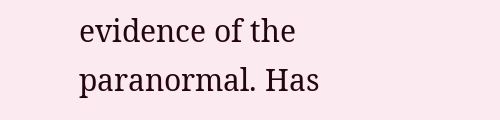evidence of the paranormal. Has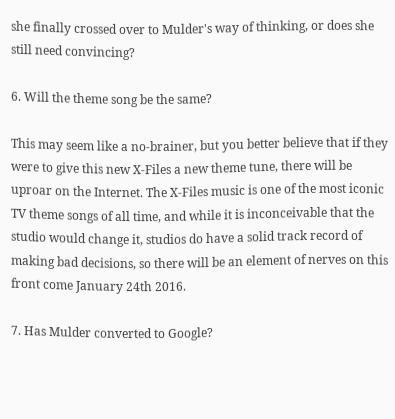she finally crossed over to Mulder's way of thinking, or does she still need convincing?

6. Will the theme song be the same?

This may seem like a no-brainer, but you better believe that if they were to give this new X-Files a new theme tune, there will be uproar on the Internet. The X-Files music is one of the most iconic TV theme songs of all time, and while it is inconceivable that the studio would change it, studios do have a solid track record of making bad decisions, so there will be an element of nerves on this front come January 24th 2016.

7. Has Mulder converted to Google?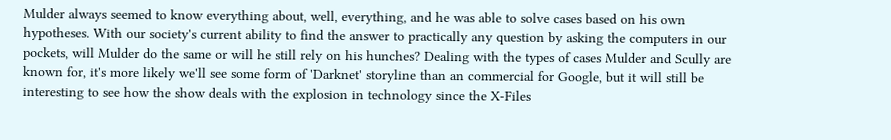Mulder always seemed to know everything about, well, everything, and he was able to solve cases based on his own hypotheses. With our society's current ability to find the answer to practically any question by asking the computers in our pockets, will Mulder do the same or will he still rely on his hunches? Dealing with the types of cases Mulder and Scully are known for, it's more likely we'll see some form of 'Darknet' storyline than an commercial for Google, but it will still be interesting to see how the show deals with the explosion in technology since the X-Files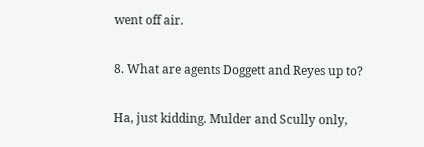went off air.

8. What are agents Doggett and Reyes up to?

Ha, just kidding. Mulder and Scully only,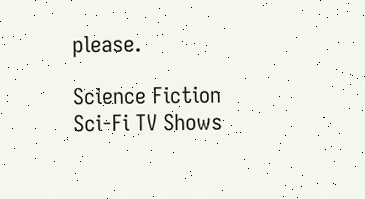please.

Science Fiction
Sci-Fi TV Shows